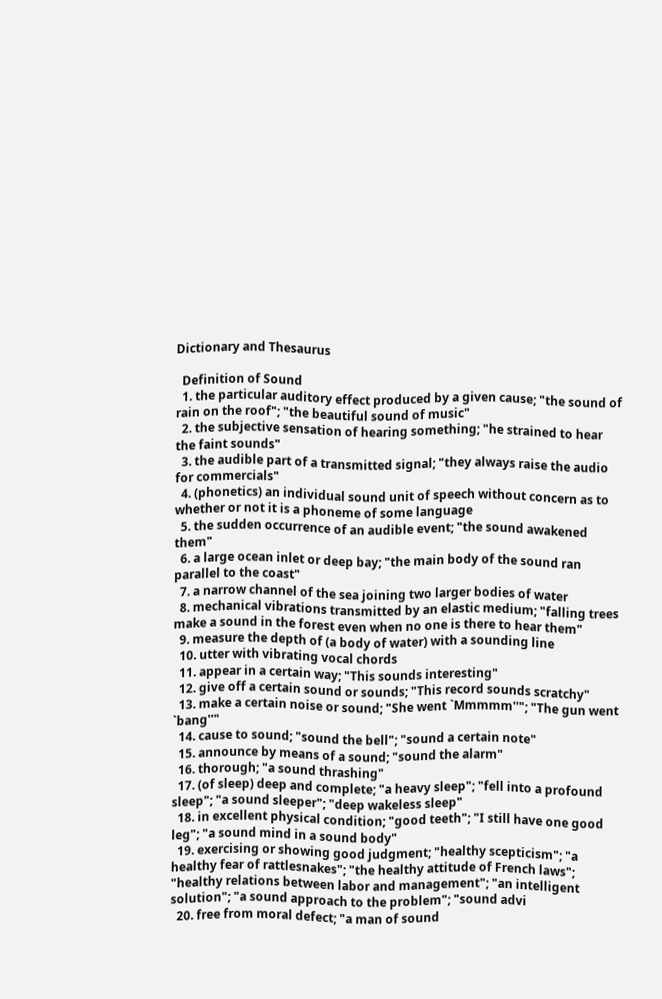Dictionary and Thesaurus

  Definition of Sound
  1. the particular auditory effect produced by a given cause; "the sound of rain on the roof"; "the beautiful sound of music"
  2. the subjective sensation of hearing something; "he strained to hear the faint sounds"
  3. the audible part of a transmitted signal; "they always raise the audio for commercials"
  4. (phonetics) an individual sound unit of speech without concern as to whether or not it is a phoneme of some language
  5. the sudden occurrence of an audible event; "the sound awakened them"
  6. a large ocean inlet or deep bay; "the main body of the sound ran parallel to the coast"
  7. a narrow channel of the sea joining two larger bodies of water
  8. mechanical vibrations transmitted by an elastic medium; "falling trees make a sound in the forest even when no one is there to hear them"
  9. measure the depth of (a body of water) with a sounding line
  10. utter with vibrating vocal chords
  11. appear in a certain way; "This sounds interesting"
  12. give off a certain sound or sounds; "This record sounds scratchy"
  13. make a certain noise or sound; "She went `Mmmmm''"; "The gun went `bang''"
  14. cause to sound; "sound the bell"; "sound a certain note"
  15. announce by means of a sound; "sound the alarm"
  16. thorough; "a sound thrashing"
  17. (of sleep) deep and complete; "a heavy sleep"; "fell into a profound sleep"; "a sound sleeper"; "deep wakeless sleep"
  18. in excellent physical condition; "good teeth"; "I still have one good leg"; "a sound mind in a sound body"
  19. exercising or showing good judgment; "healthy scepticism"; "a healthy fear of rattlesnakes"; "the healthy attitude of French laws"; "healthy relations between labor and management"; "an intelligent solution"; "a sound approach to the problem"; "sound advi
  20. free from moral defect; "a man of sound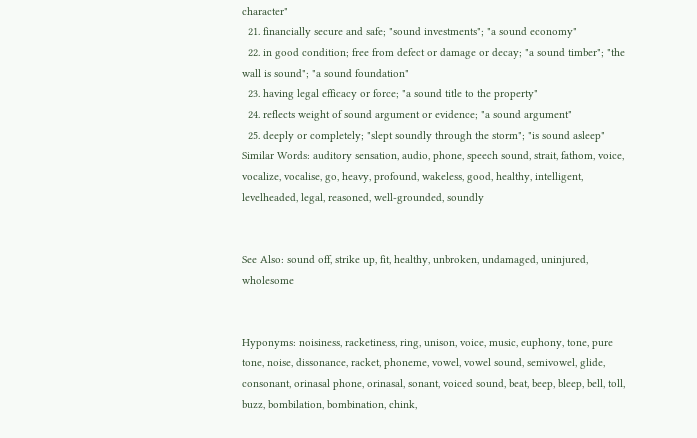character"
  21. financially secure and safe; "sound investments"; "a sound economy"
  22. in good condition; free from defect or damage or decay; "a sound timber"; "the wall is sound"; "a sound foundation"
  23. having legal efficacy or force; "a sound title to the property"
  24. reflects weight of sound argument or evidence; "a sound argument"
  25. deeply or completely; "slept soundly through the storm"; "is sound asleep"
Similar Words: auditory sensation, audio, phone, speech sound, strait, fathom, voice, vocalize, vocalise, go, heavy, profound, wakeless, good, healthy, intelligent, levelheaded, legal, reasoned, well-grounded, soundly


See Also: sound off, strike up, fit, healthy, unbroken, undamaged, uninjured, wholesome


Hyponyms: noisiness, racketiness, ring, unison, voice, music, euphony, tone, pure tone, noise, dissonance, racket, phoneme, vowel, vowel sound, semivowel, glide, consonant, orinasal phone, orinasal, sonant, voiced sound, beat, beep, bleep, bell, toll, buzz, bombilation, bombination, chink,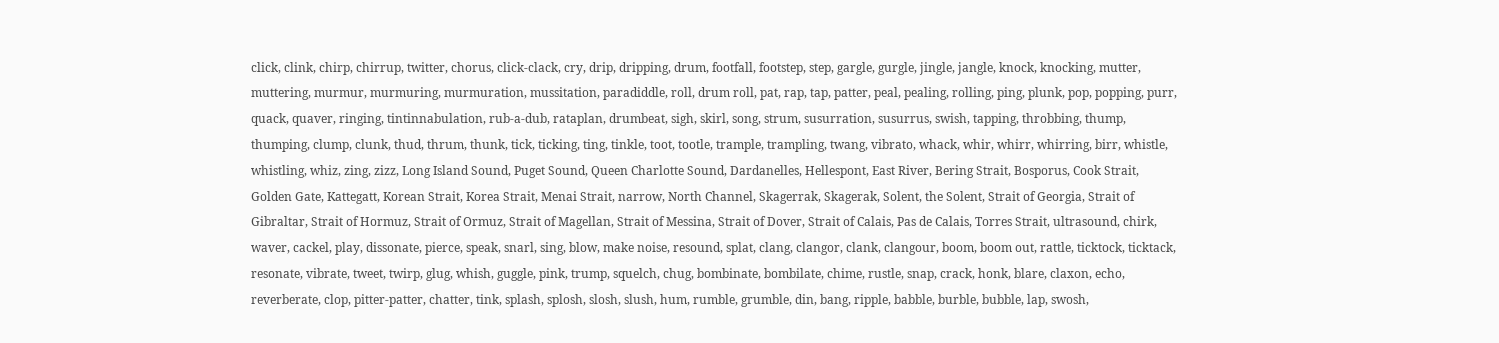click, clink, chirp, chirrup, twitter, chorus, click-clack, cry, drip, dripping, drum, footfall, footstep, step, gargle, gurgle, jingle, jangle, knock, knocking, mutter, muttering, murmur, murmuring, murmuration, mussitation, paradiddle, roll, drum roll, pat, rap, tap, patter, peal, pealing, rolling, ping, plunk, pop, popping, purr, quack, quaver, ringing, tintinnabulation, rub-a-dub, rataplan, drumbeat, sigh, skirl, song, strum, susurration, susurrus, swish, tapping, throbbing, thump, thumping, clump, clunk, thud, thrum, thunk, tick, ticking, ting, tinkle, toot, tootle, trample, trampling, twang, vibrato, whack, whir, whirr, whirring, birr, whistle, whistling, whiz, zing, zizz, Long Island Sound, Puget Sound, Queen Charlotte Sound, Dardanelles, Hellespont, East River, Bering Strait, Bosporus, Cook Strait, Golden Gate, Kattegatt, Korean Strait, Korea Strait, Menai Strait, narrow, North Channel, Skagerrak, Skagerak, Solent, the Solent, Strait of Georgia, Strait of Gibraltar, Strait of Hormuz, Strait of Ormuz, Strait of Magellan, Strait of Messina, Strait of Dover, Strait of Calais, Pas de Calais, Torres Strait, ultrasound, chirk, waver, cackel, play, dissonate, pierce, speak, snarl, sing, blow, make noise, resound, splat, clang, clangor, clank, clangour, boom, boom out, rattle, ticktock, ticktack, resonate, vibrate, tweet, twirp, glug, whish, guggle, pink, trump, squelch, chug, bombinate, bombilate, chime, rustle, snap, crack, honk, blare, claxon, echo, reverberate, clop, pitter-patter, chatter, tink, splash, splosh, slosh, slush, hum, rumble, grumble, din, bang, ripple, babble, burble, bubble, lap, swosh,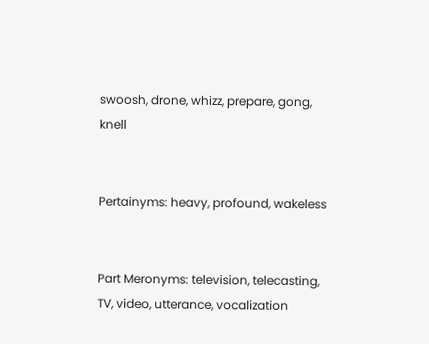swoosh, drone, whizz, prepare, gong, knell


Pertainyms: heavy, profound, wakeless


Part Meronyms: television, telecasting, TV, video, utterance, vocalization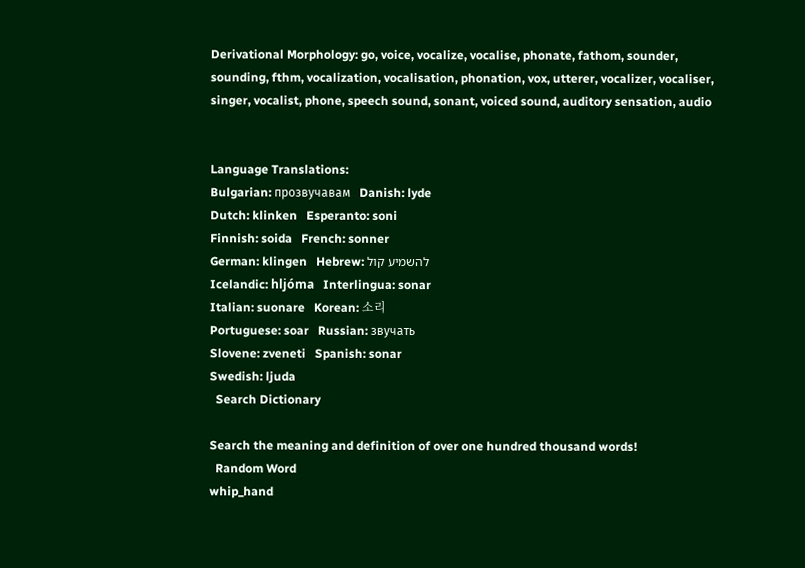Derivational Morphology: go, voice, vocalize, vocalise, phonate, fathom, sounder, sounding, fthm, vocalization, vocalisation, phonation, vox, utterer, vocalizer, vocaliser, singer, vocalist, phone, speech sound, sonant, voiced sound, auditory sensation, audio


Language Translations:
Bulgarian: прозвучавам   Danish: lyde
Dutch: klinken   Esperanto: soni
Finnish: soida   French: sonner
German: klingen   Hebrew: להשמיע קול
Icelandic: hljóma   Interlingua: sonar
Italian: suonare   Korean: 소리
Portuguese: soar   Russian: звучать
Slovene: zveneti   Spanish: sonar
Swedish: ljuda
  Search Dictionary

Search the meaning and definition of over one hundred thousand words!
  Random Word
whip_hand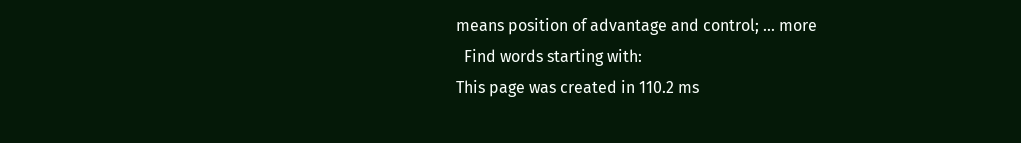means position of advantage and control; ... more
  Find words starting with:
This page was created in 110.2 ms